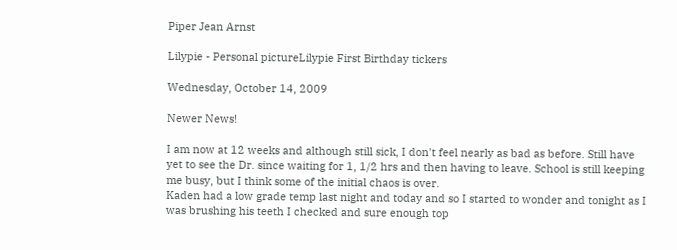Piper Jean Arnst

Lilypie - Personal pictureLilypie First Birthday tickers

Wednesday, October 14, 2009

Newer News!

I am now at 12 weeks and although still sick, I don't feel nearly as bad as before. Still have yet to see the Dr. since waiting for 1, 1/2 hrs and then having to leave. School is still keeping me busy, but I think some of the initial chaos is over.
Kaden had a low grade temp last night and today and so I started to wonder and tonight as I was brushing his teeth I checked and sure enough top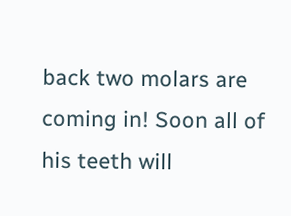back two molars are coming in! Soon all of his teeth will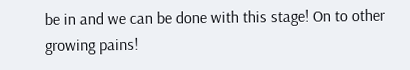be in and we can be done with this stage! On to other growing pains!